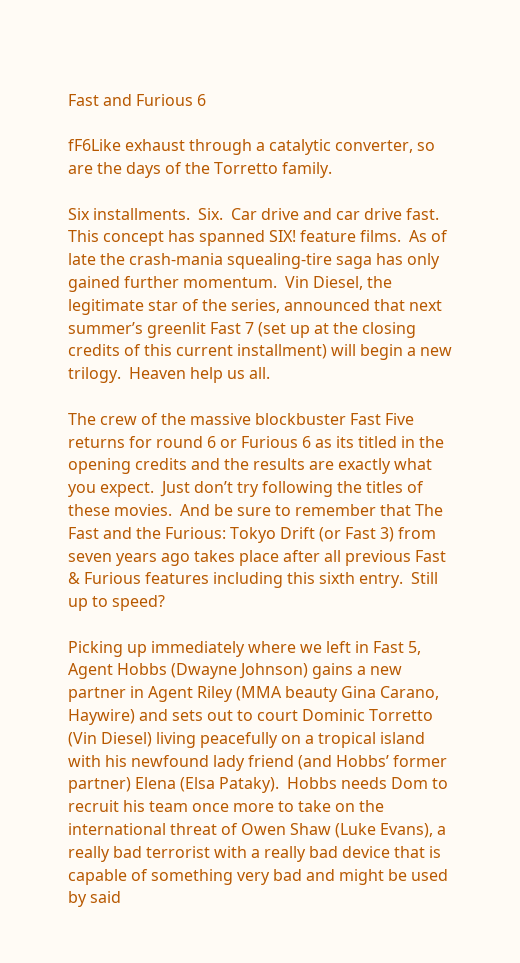Fast and Furious 6

fF6Like exhaust through a catalytic converter, so are the days of the Torretto family.

Six installments.  Six.  Car drive and car drive fast.  This concept has spanned SIX! feature films.  As of late the crash-mania squealing-tire saga has only gained further momentum.  Vin Diesel, the legitimate star of the series, announced that next summer’s greenlit Fast 7 (set up at the closing credits of this current installment) will begin a new trilogy.  Heaven help us all.

The crew of the massive blockbuster Fast Five returns for round 6 or Furious 6 as its titled in the opening credits and the results are exactly what you expect.  Just don’t try following the titles of these movies.  And be sure to remember that The Fast and the Furious: Tokyo Drift (or Fast 3) from seven years ago takes place after all previous Fast & Furious features including this sixth entry.  Still up to speed?

Picking up immediately where we left in Fast 5, Agent Hobbs (Dwayne Johnson) gains a new partner in Agent Riley (MMA beauty Gina Carano, Haywire) and sets out to court Dominic Torretto (Vin Diesel) living peacefully on a tropical island with his newfound lady friend (and Hobbs’ former partner) Elena (Elsa Pataky).  Hobbs needs Dom to recruit his team once more to take on the international threat of Owen Shaw (Luke Evans), a really bad terrorist with a really bad device that is capable of something very bad and might be used by said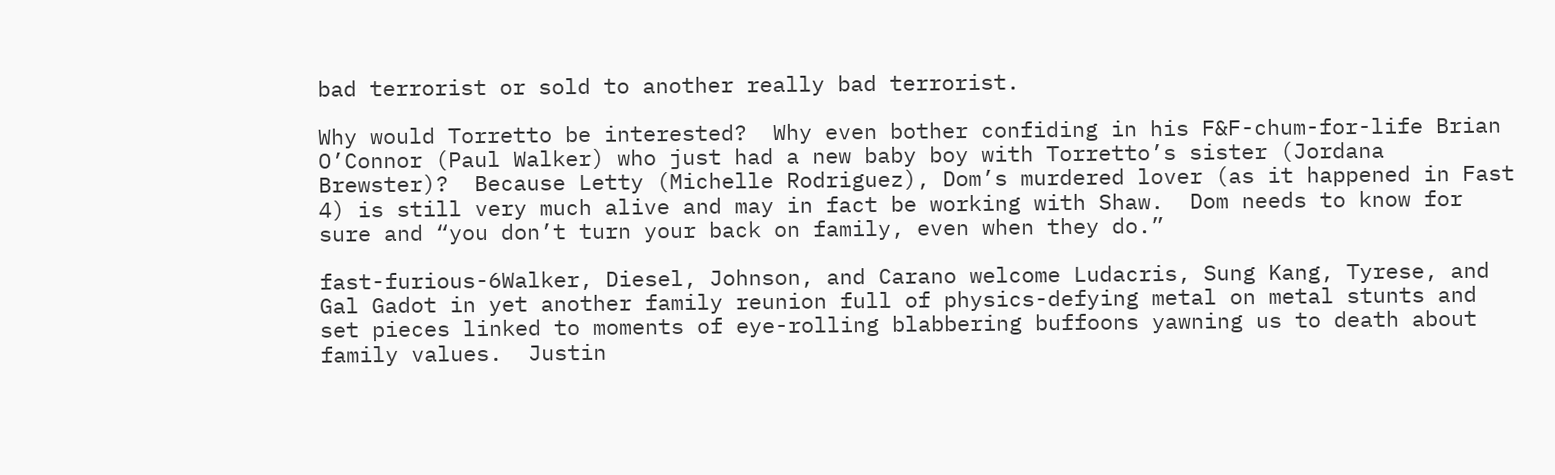bad terrorist or sold to another really bad terrorist.

Why would Torretto be interested?  Why even bother confiding in his F&F-chum-for-life Brian O’Connor (Paul Walker) who just had a new baby boy with Torretto’s sister (Jordana Brewster)?  Because Letty (Michelle Rodriguez), Dom’s murdered lover (as it happened in Fast 4) is still very much alive and may in fact be working with Shaw.  Dom needs to know for sure and “you don’t turn your back on family, even when they do.”

fast-furious-6Walker, Diesel, Johnson, and Carano welcome Ludacris, Sung Kang, Tyrese, and Gal Gadot in yet another family reunion full of physics-defying metal on metal stunts and set pieces linked to moments of eye-rolling blabbering buffoons yawning us to death about family values.  Justin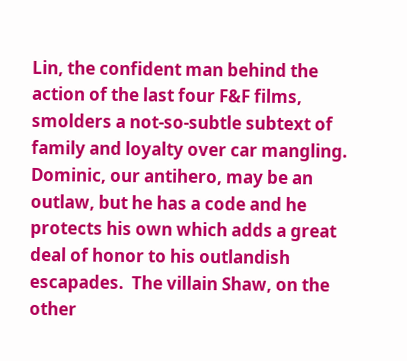Lin, the confident man behind the action of the last four F&F films, smolders a not-so-subtle subtext of family and loyalty over car mangling.  Dominic, our antihero, may be an outlaw, but he has a code and he protects his own which adds a great deal of honor to his outlandish escapades.  The villain Shaw, on the other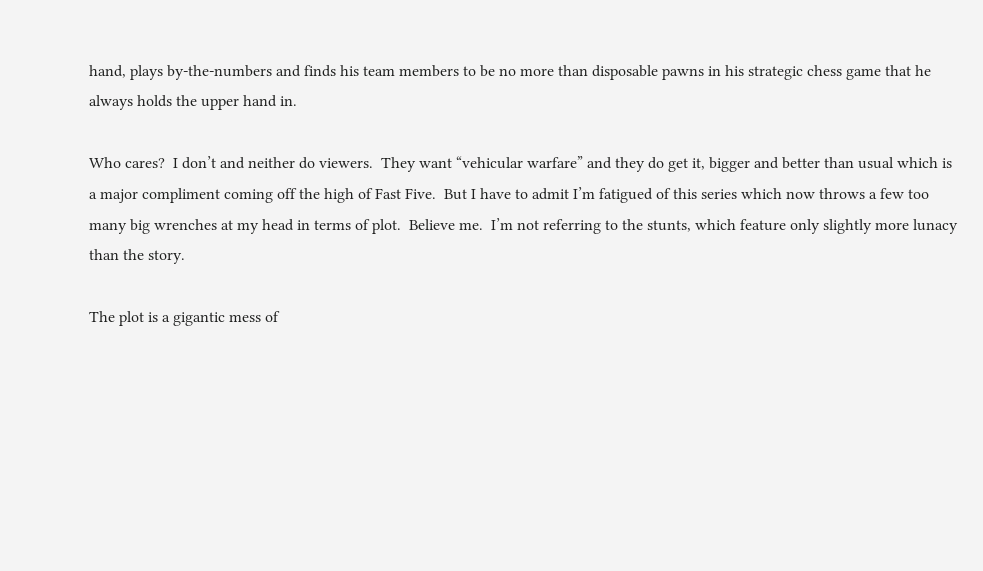hand, plays by-the-numbers and finds his team members to be no more than disposable pawns in his strategic chess game that he always holds the upper hand in.

Who cares?  I don’t and neither do viewers.  They want “vehicular warfare” and they do get it, bigger and better than usual which is a major compliment coming off the high of Fast Five.  But I have to admit I’m fatigued of this series which now throws a few too many big wrenches at my head in terms of plot.  Believe me.  I’m not referring to the stunts, which feature only slightly more lunacy than the story.

The plot is a gigantic mess of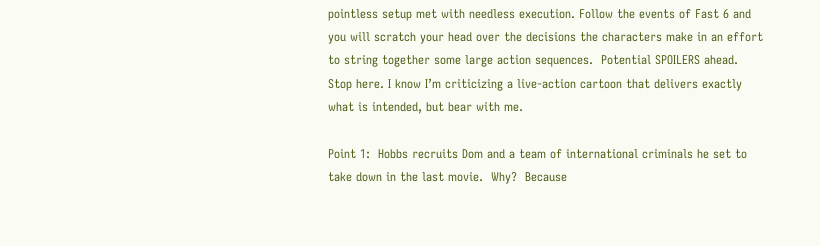pointless setup met with needless execution. Follow the events of Fast 6 and you will scratch your head over the decisions the characters make in an effort to string together some large action sequences.  Potential SPOILERS ahead.  Stop here. I know I’m criticizing a live-action cartoon that delivers exactly what is intended, but bear with me.

Point 1:  Hobbs recruits Dom and a team of international criminals he set to take down in the last movie.  Why?  Because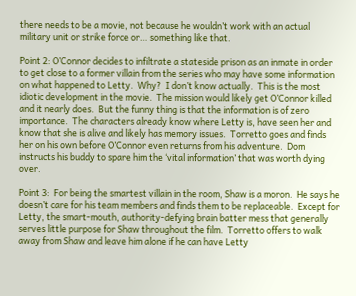there needs to be a movie, not because he wouldn’t work with an actual military unit or strike force or… something like that.

Point 2: O’Connor decides to infiltrate a stateside prison as an inmate in order to get close to a former villain from the series who may have some information on what happened to Letty.  Why?  I don’t know actually.  This is the most idiotic development in the movie.  The mission would likely get O’Connor killed and it nearly does.  But the funny thing is that the information is of zero importance.  The characters already know where Letty is, have seen her and know that she is alive and likely has memory issues.  Torretto goes and finds her on his own before O’Connor even returns from his adventure.  Dom instructs his buddy to spare him the ‘vital information’ that was worth dying over.

Point 3:  For being the smartest villain in the room, Shaw is a moron.  He says he doesn’t care for his team members and finds them to be replaceable.  Except for Letty, the smart-mouth, authority-defying brain batter mess that generally serves little purpose for Shaw throughout the film.  Torretto offers to walk away from Shaw and leave him alone if he can have Letty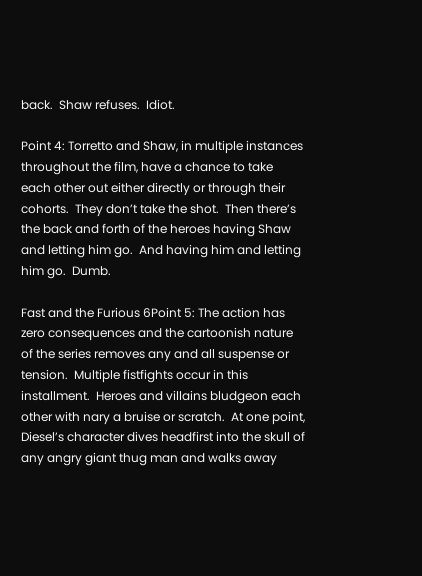back.  Shaw refuses.  Idiot.

Point 4: Torretto and Shaw, in multiple instances throughout the film, have a chance to take each other out either directly or through their cohorts.  They don’t take the shot.  Then there’s the back and forth of the heroes having Shaw and letting him go.  And having him and letting him go.  Dumb.

Fast and the Furious 6Point 5: The action has zero consequences and the cartoonish nature of the series removes any and all suspense or tension.  Multiple fistfights occur in this installment.  Heroes and villains bludgeon each other with nary a bruise or scratch.  At one point, Diesel’s character dives headfirst into the skull of any angry giant thug man and walks away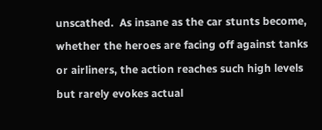unscathed.  As insane as the car stunts become, whether the heroes are facing off against tanks or airliners, the action reaches such high levels but rarely evokes actual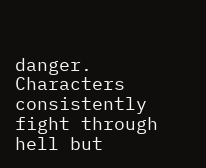danger.  Characters consistently fight through hell but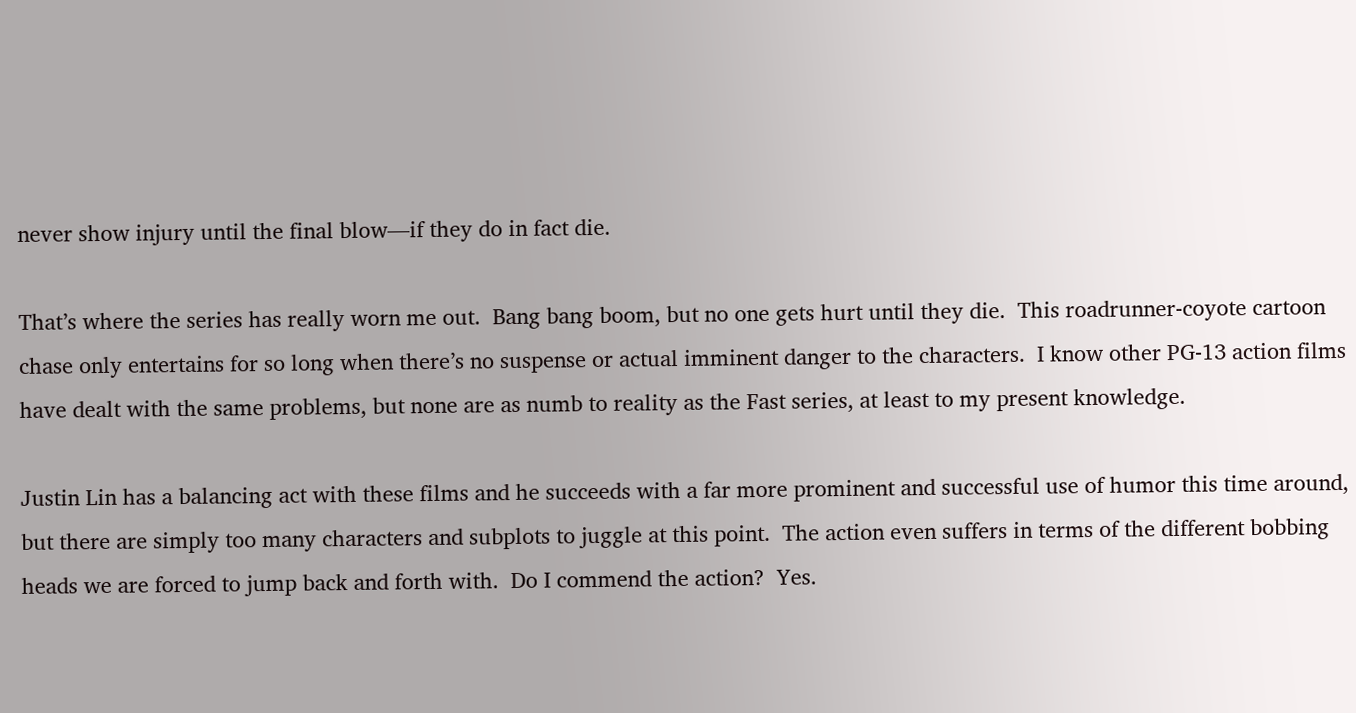never show injury until the final blow—if they do in fact die.

That’s where the series has really worn me out.  Bang bang boom, but no one gets hurt until they die.  This roadrunner-coyote cartoon chase only entertains for so long when there’s no suspense or actual imminent danger to the characters.  I know other PG-13 action films have dealt with the same problems, but none are as numb to reality as the Fast series, at least to my present knowledge.

Justin Lin has a balancing act with these films and he succeeds with a far more prominent and successful use of humor this time around, but there are simply too many characters and subplots to juggle at this point.  The action even suffers in terms of the different bobbing heads we are forced to jump back and forth with.  Do I commend the action?  Yes.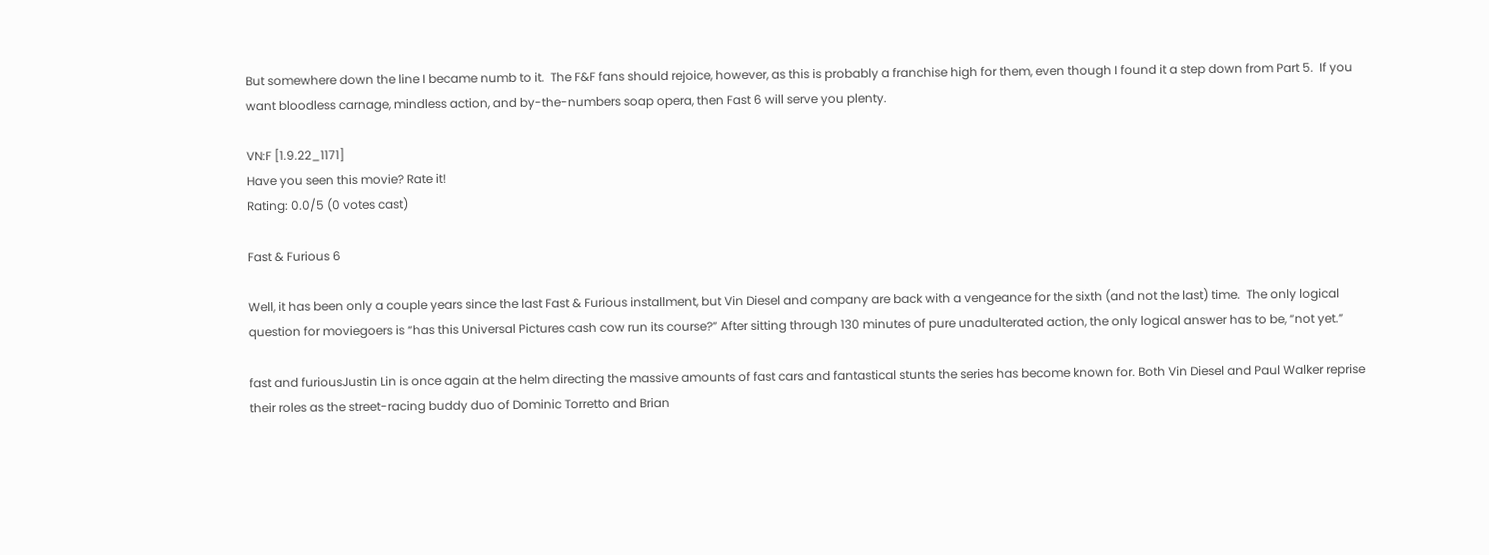But somewhere down the line I became numb to it.  The F&F fans should rejoice, however, as this is probably a franchise high for them, even though I found it a step down from Part 5.  If you want bloodless carnage, mindless action, and by-the-numbers soap opera, then Fast 6 will serve you plenty.

VN:F [1.9.22_1171]
Have you seen this movie? Rate it!
Rating: 0.0/5 (0 votes cast)

Fast & Furious 6

Well, it has been only a couple years since the last Fast & Furious installment, but Vin Diesel and company are back with a vengeance for the sixth (and not the last) time.  The only logical question for moviegoers is “has this Universal Pictures cash cow run its course?” After sitting through 130 minutes of pure unadulterated action, the only logical answer has to be, “not yet.”

fast and furiousJustin Lin is once again at the helm directing the massive amounts of fast cars and fantastical stunts the series has become known for. Both Vin Diesel and Paul Walker reprise their roles as the street-racing buddy duo of Dominic Torretto and Brian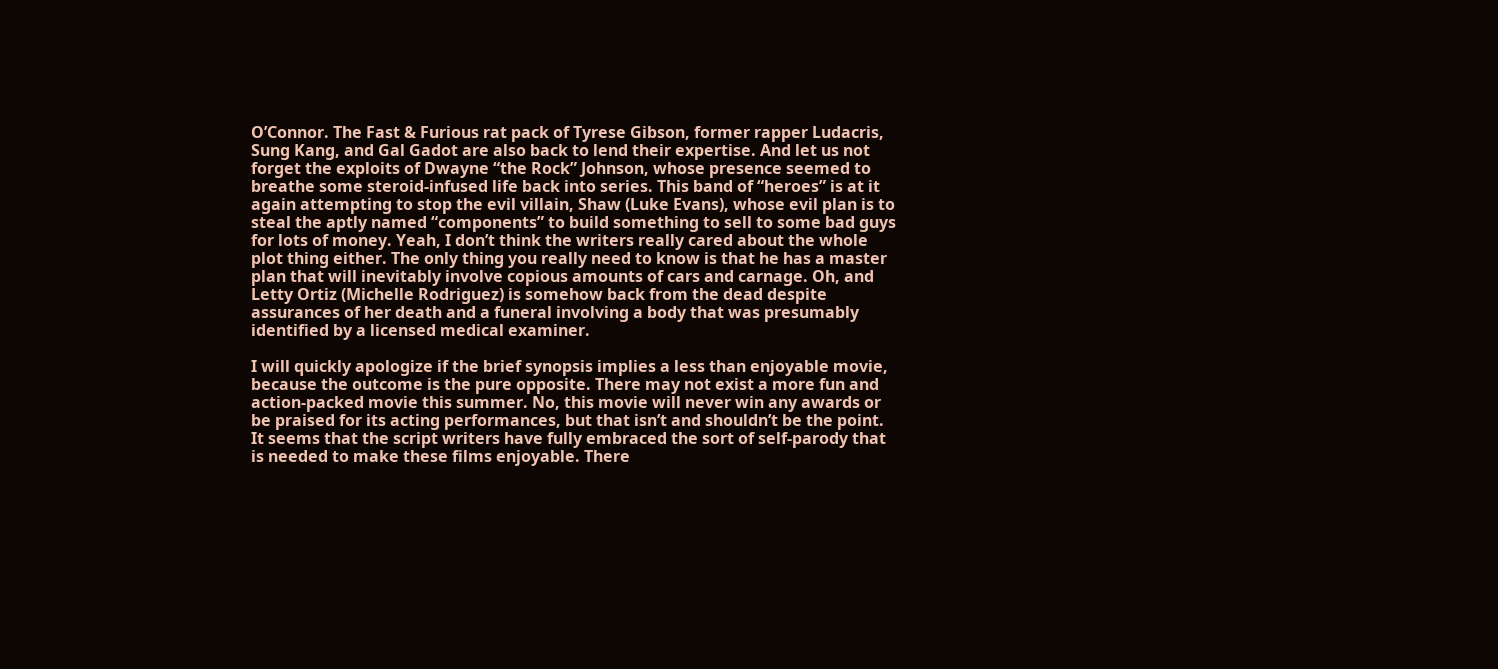O’Connor. The Fast & Furious rat pack of Tyrese Gibson, former rapper Ludacris, Sung Kang, and Gal Gadot are also back to lend their expertise. And let us not forget the exploits of Dwayne “the Rock” Johnson, whose presence seemed to breathe some steroid-infused life back into series. This band of “heroes” is at it again attempting to stop the evil villain, Shaw (Luke Evans), whose evil plan is to steal the aptly named “components” to build something to sell to some bad guys for lots of money. Yeah, I don’t think the writers really cared about the whole plot thing either. The only thing you really need to know is that he has a master plan that will inevitably involve copious amounts of cars and carnage. Oh, and Letty Ortiz (Michelle Rodriguez) is somehow back from the dead despite assurances of her death and a funeral involving a body that was presumably identified by a licensed medical examiner.

I will quickly apologize if the brief synopsis implies a less than enjoyable movie, because the outcome is the pure opposite. There may not exist a more fun and action-packed movie this summer. No, this movie will never win any awards or be praised for its acting performances, but that isn’t and shouldn’t be the point. It seems that the script writers have fully embraced the sort of self-parody that is needed to make these films enjoyable. There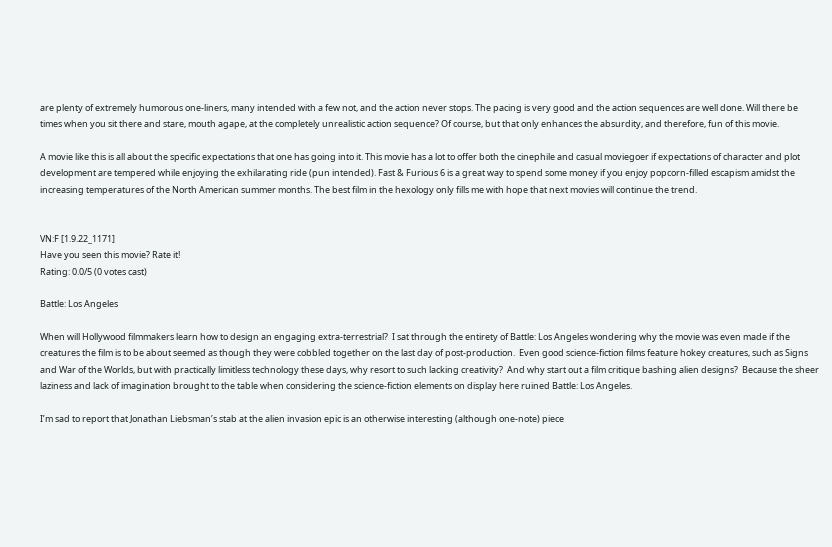are plenty of extremely humorous one-liners, many intended with a few not, and the action never stops. The pacing is very good and the action sequences are well done. Will there be times when you sit there and stare, mouth agape, at the completely unrealistic action sequence? Of course, but that only enhances the absurdity, and therefore, fun of this movie.

A movie like this is all about the specific expectations that one has going into it. This movie has a lot to offer both the cinephile and casual moviegoer if expectations of character and plot development are tempered while enjoying the exhilarating ride (pun intended). Fast & Furious 6 is a great way to spend some money if you enjoy popcorn-filled escapism amidst the increasing temperatures of the North American summer months. The best film in the hexology only fills me with hope that next movies will continue the trend.


VN:F [1.9.22_1171]
Have you seen this movie? Rate it!
Rating: 0.0/5 (0 votes cast)

Battle: Los Angeles

When will Hollywood filmmakers learn how to design an engaging extra-terrestrial?  I sat through the entirety of Battle: Los Angeles wondering why the movie was even made if the creatures the film is to be about seemed as though they were cobbled together on the last day of post-production.  Even good science-fiction films feature hokey creatures, such as Signs and War of the Worlds, but with practically limitless technology these days, why resort to such lacking creativity?  And why start out a film critique bashing alien designs?  Because the sheer laziness and lack of imagination brought to the table when considering the science-fiction elements on display here ruined Battle: Los Angeles.

I’m sad to report that Jonathan Liebsman’s stab at the alien invasion epic is an otherwise interesting (although one-note) piece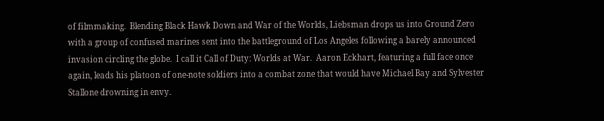of filmmaking.  Blending Black Hawk Down and War of the Worlds, Liebsman drops us into Ground Zero with a group of confused marines sent into the battleground of Los Angeles following a barely announced invasion circling the globe.  I call it Call of Duty: Worlds at War.  Aaron Eckhart, featuring a full face once again, leads his platoon of one-note soldiers into a combat zone that would have Michael Bay and Sylvester Stallone drowning in envy.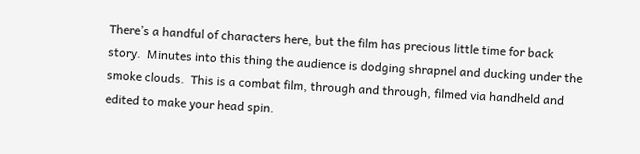There’s a handful of characters here, but the film has precious little time for back story.  Minutes into this thing the audience is dodging shrapnel and ducking under the smoke clouds.  This is a combat film, through and through, filmed via handheld and edited to make your head spin.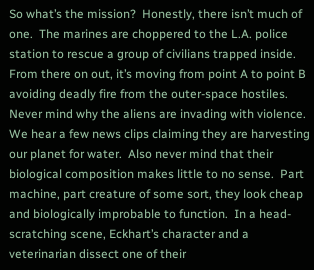So what’s the mission?  Honestly, there isn’t much of one.  The marines are choppered to the L.A. police station to rescue a group of civilians trapped inside.  From there on out, it’s moving from point A to point B avoiding deadly fire from the outer-space hostiles.  Never mind why the aliens are invading with violence.  We hear a few news clips claiming they are harvesting our planet for water.  Also never mind that their biological composition makes little to no sense.  Part machine, part creature of some sort, they look cheap and biologically improbable to function.  In a head-scratching scene, Eckhart’s character and a veterinarian dissect one of their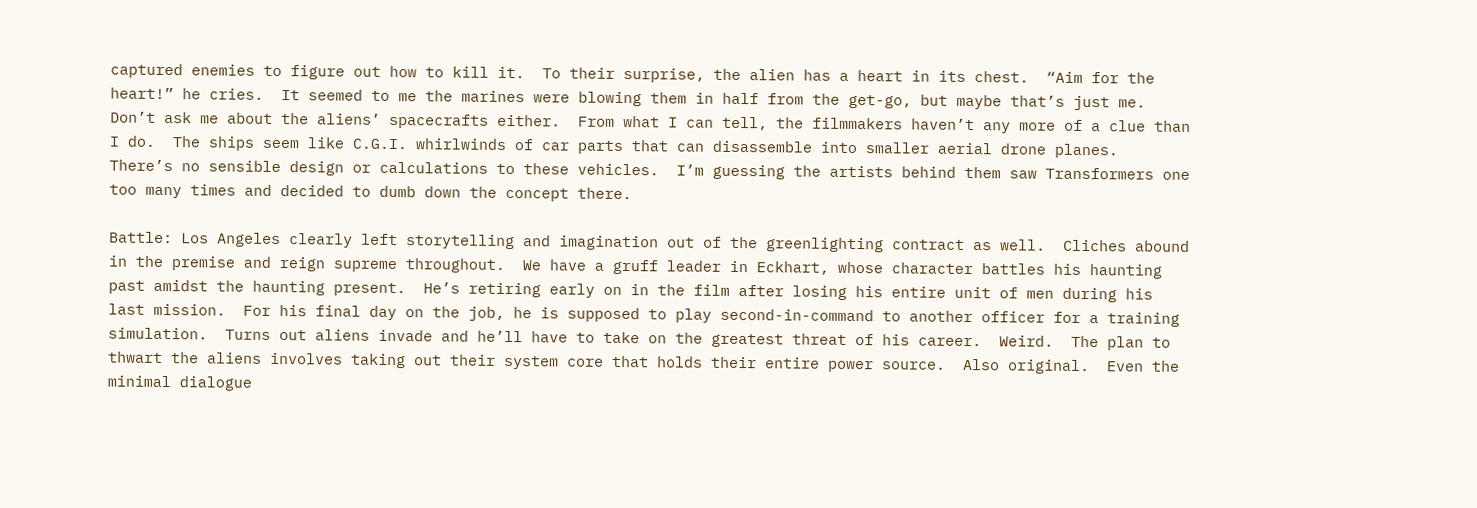captured enemies to figure out how to kill it.  To their surprise, the alien has a heart in its chest.  “Aim for the heart!” he cries.  It seemed to me the marines were blowing them in half from the get-go, but maybe that’s just me.  Don’t ask me about the aliens’ spacecrafts either.  From what I can tell, the filmmakers haven’t any more of a clue than I do.  The ships seem like C.G.I. whirlwinds of car parts that can disassemble into smaller aerial drone planes.  There’s no sensible design or calculations to these vehicles.  I’m guessing the artists behind them saw Transformers one too many times and decided to dumb down the concept there.

Battle: Los Angeles clearly left storytelling and imagination out of the greenlighting contract as well.  Cliches abound in the premise and reign supreme throughout.  We have a gruff leader in Eckhart, whose character battles his haunting past amidst the haunting present.  He’s retiring early on in the film after losing his entire unit of men during his last mission.  For his final day on the job, he is supposed to play second-in-command to another officer for a training simulation.  Turns out aliens invade and he’ll have to take on the greatest threat of his career.  Weird.  The plan to thwart the aliens involves taking out their system core that holds their entire power source.  Also original.  Even the minimal dialogue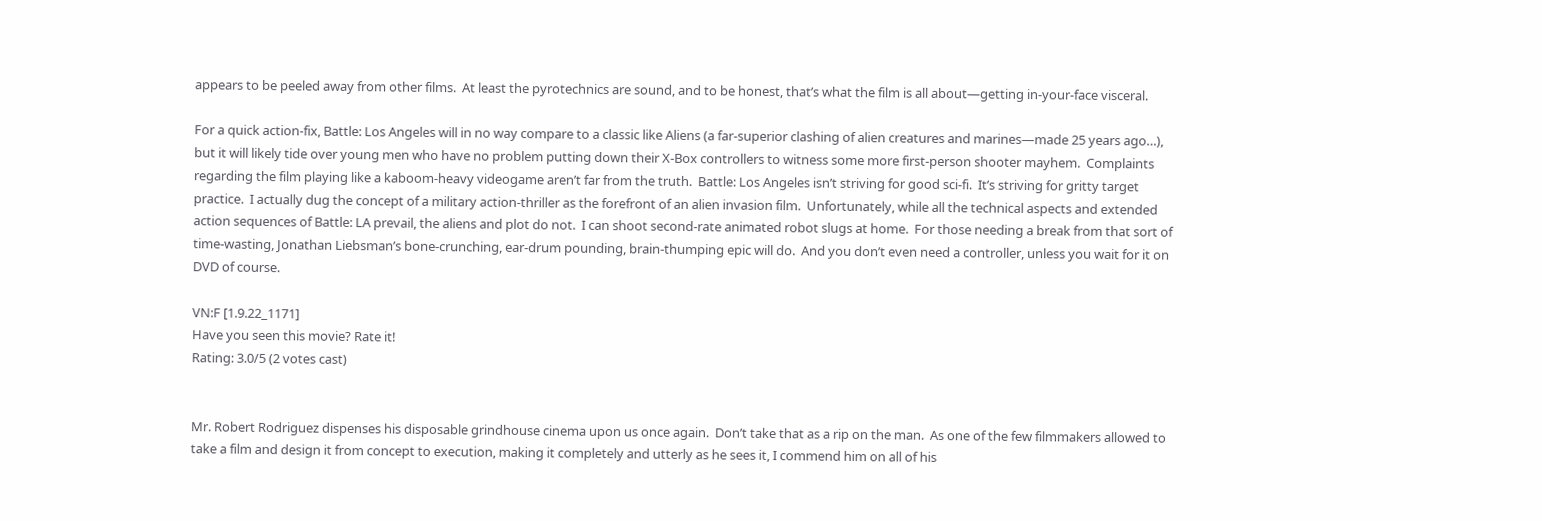appears to be peeled away from other films.  At least the pyrotechnics are sound, and to be honest, that’s what the film is all about—getting in-your-face visceral.

For a quick action-fix, Battle: Los Angeles will in no way compare to a classic like Aliens (a far-superior clashing of alien creatures and marines—made 25 years ago…), but it will likely tide over young men who have no problem putting down their X-Box controllers to witness some more first-person shooter mayhem.  Complaints regarding the film playing like a kaboom-heavy videogame aren’t far from the truth.  Battle: Los Angeles isn’t striving for good sci-fi.  It’s striving for gritty target practice.  I actually dug the concept of a military action-thriller as the forefront of an alien invasion film.  Unfortunately, while all the technical aspects and extended action sequences of Battle: LA prevail, the aliens and plot do not.  I can shoot second-rate animated robot slugs at home.  For those needing a break from that sort of time-wasting, Jonathan Liebsman’s bone-crunching, ear-drum pounding, brain-thumping epic will do.  And you don’t even need a controller, unless you wait for it on DVD of course.

VN:F [1.9.22_1171]
Have you seen this movie? Rate it!
Rating: 3.0/5 (2 votes cast)


Mr. Robert Rodriguez dispenses his disposable grindhouse cinema upon us once again.  Don’t take that as a rip on the man.  As one of the few filmmakers allowed to take a film and design it from concept to execution, making it completely and utterly as he sees it, I commend him on all of his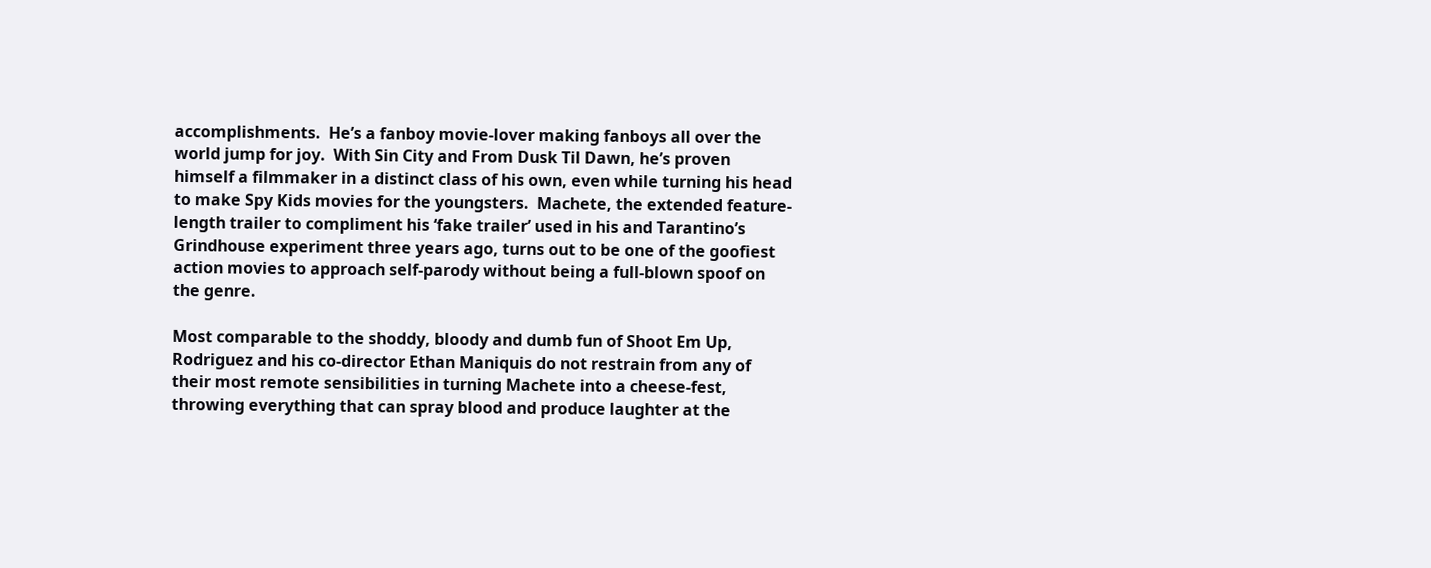accomplishments.  He’s a fanboy movie-lover making fanboys all over the world jump for joy.  With Sin City and From Dusk Til Dawn, he’s proven himself a filmmaker in a distinct class of his own, even while turning his head to make Spy Kids movies for the youngsters.  Machete, the extended feature-length trailer to compliment his ‘fake trailer’ used in his and Tarantino’s Grindhouse experiment three years ago, turns out to be one of the goofiest action movies to approach self-parody without being a full-blown spoof on the genre.

Most comparable to the shoddy, bloody and dumb fun of Shoot Em Up, Rodriguez and his co-director Ethan Maniquis do not restrain from any of their most remote sensibilities in turning Machete into a cheese-fest, throwing everything that can spray blood and produce laughter at the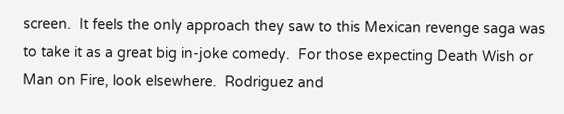screen.  It feels the only approach they saw to this Mexican revenge saga was to take it as a great big in-joke comedy.  For those expecting Death Wish or Man on Fire, look elsewhere.  Rodriguez and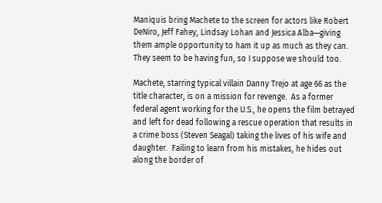Maniquis bring Machete to the screen for actors like Robert DeNiro, Jeff Fahey, Lindsay Lohan and Jessica Alba—giving them ample opportunity to ham it up as much as they can.  They seem to be having fun, so I suppose we should too.

Machete, starring typical villain Danny Trejo at age 66 as the title character, is on a mission for revenge.  As a former federal agent working for the U.S., he opens the film betrayed and left for dead following a rescue operation that results in a crime boss (Steven Seagal) taking the lives of his wife and daughter.  Failing to learn from his mistakes, he hides out along the border of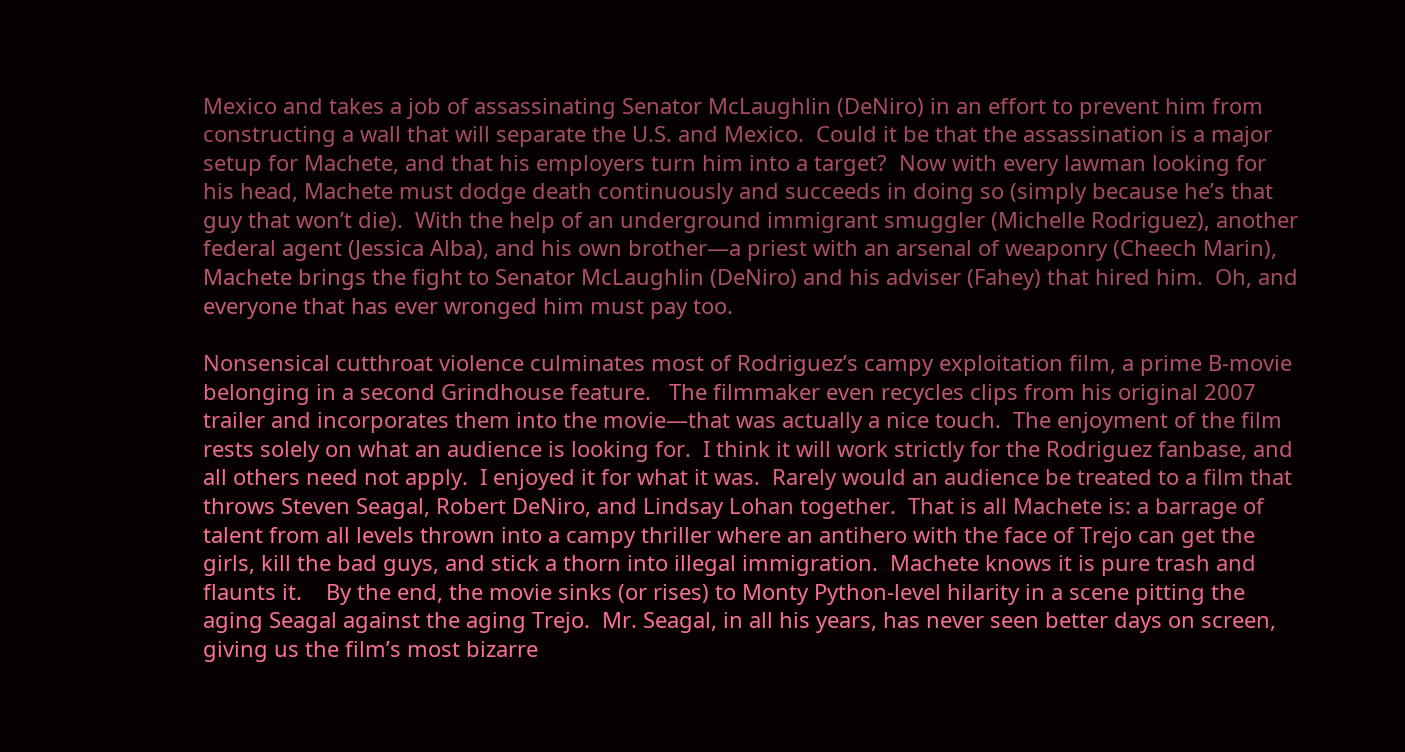Mexico and takes a job of assassinating Senator McLaughlin (DeNiro) in an effort to prevent him from constructing a wall that will separate the U.S. and Mexico.  Could it be that the assassination is a major setup for Machete, and that his employers turn him into a target?  Now with every lawman looking for his head, Machete must dodge death continuously and succeeds in doing so (simply because he’s that guy that won’t die).  With the help of an underground immigrant smuggler (Michelle Rodriguez), another federal agent (Jessica Alba), and his own brother—a priest with an arsenal of weaponry (Cheech Marin), Machete brings the fight to Senator McLaughlin (DeNiro) and his adviser (Fahey) that hired him.  Oh, and everyone that has ever wronged him must pay too.

Nonsensical cutthroat violence culminates most of Rodriguez’s campy exploitation film, a prime B-movie belonging in a second Grindhouse feature.   The filmmaker even recycles clips from his original 2007 trailer and incorporates them into the movie—that was actually a nice touch.  The enjoyment of the film rests solely on what an audience is looking for.  I think it will work strictly for the Rodriguez fanbase, and all others need not apply.  I enjoyed it for what it was.  Rarely would an audience be treated to a film that throws Steven Seagal, Robert DeNiro, and Lindsay Lohan together.  That is all Machete is: a barrage of talent from all levels thrown into a campy thriller where an antihero with the face of Trejo can get the girls, kill the bad guys, and stick a thorn into illegal immigration.  Machete knows it is pure trash and flaunts it.    By the end, the movie sinks (or rises) to Monty Python-level hilarity in a scene pitting the aging Seagal against the aging Trejo.  Mr. Seagal, in all his years, has never seen better days on screen, giving us the film’s most bizarre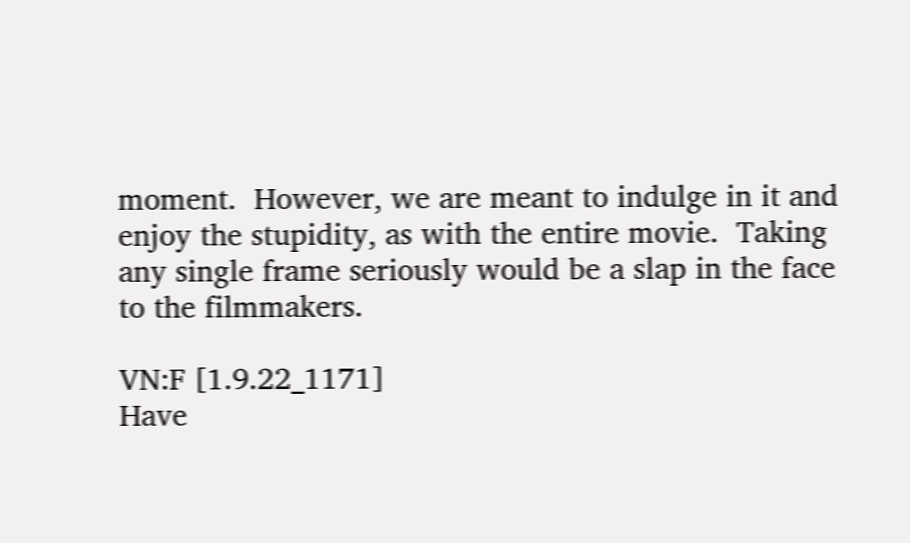moment.  However, we are meant to indulge in it and enjoy the stupidity, as with the entire movie.  Taking any single frame seriously would be a slap in the face to the filmmakers.

VN:F [1.9.22_1171]
Have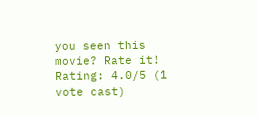you seen this movie? Rate it!
Rating: 4.0/5 (1 vote cast)